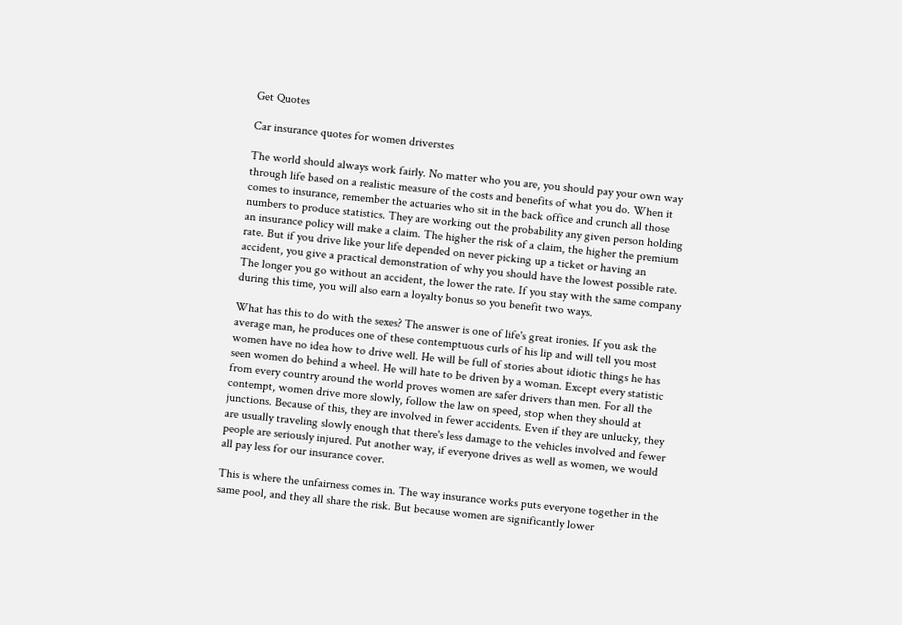Get Quotes

Car insurance quotes for women driverstes

The world should always work fairly. No matter who you are, you should pay your own way through life based on a realistic measure of the costs and benefits of what you do. When it comes to insurance, remember the actuaries who sit in the back office and crunch all those numbers to produce statistics. They are working out the probability any given person holding an insurance policy will make a claim. The higher the risk of a claim, the higher the premium rate. But if you drive like your life depended on never picking up a ticket or having an accident, you give a practical demonstration of why you should have the lowest possible rate. The longer you go without an accident, the lower the rate. If you stay with the same company during this time, you will also earn a loyalty bonus so you benefit two ways.

What has this to do with the sexes? The answer is one of life's great ironies. If you ask the average man, he produces one of these contemptuous curls of his lip and will tell you most women have no idea how to drive well. He will be full of stories about idiotic things he has seen women do behind a wheel. He will hate to be driven by a woman. Except every statistic from every country around the world proves women are safer drivers than men. For all the contempt, women drive more slowly, follow the law on speed, stop when they should at junctions. Because of this, they are involved in fewer accidents. Even if they are unlucky, they are usually traveling slowly enough that there's less damage to the vehicles involved and fewer people are seriously injured. Put another way, if everyone drives as well as women, we would all pay less for our insurance cover.

This is where the unfairness comes in. The way insurance works puts everyone together in the same pool, and they all share the risk. But because women are significantly lower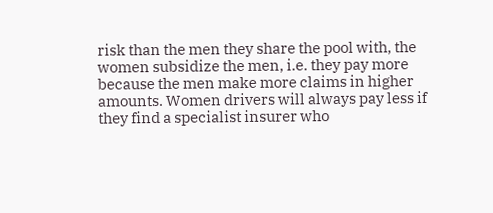risk than the men they share the pool with, the women subsidize the men, i.e. they pay more because the men make more claims in higher amounts. Women drivers will always pay less if they find a specialist insurer who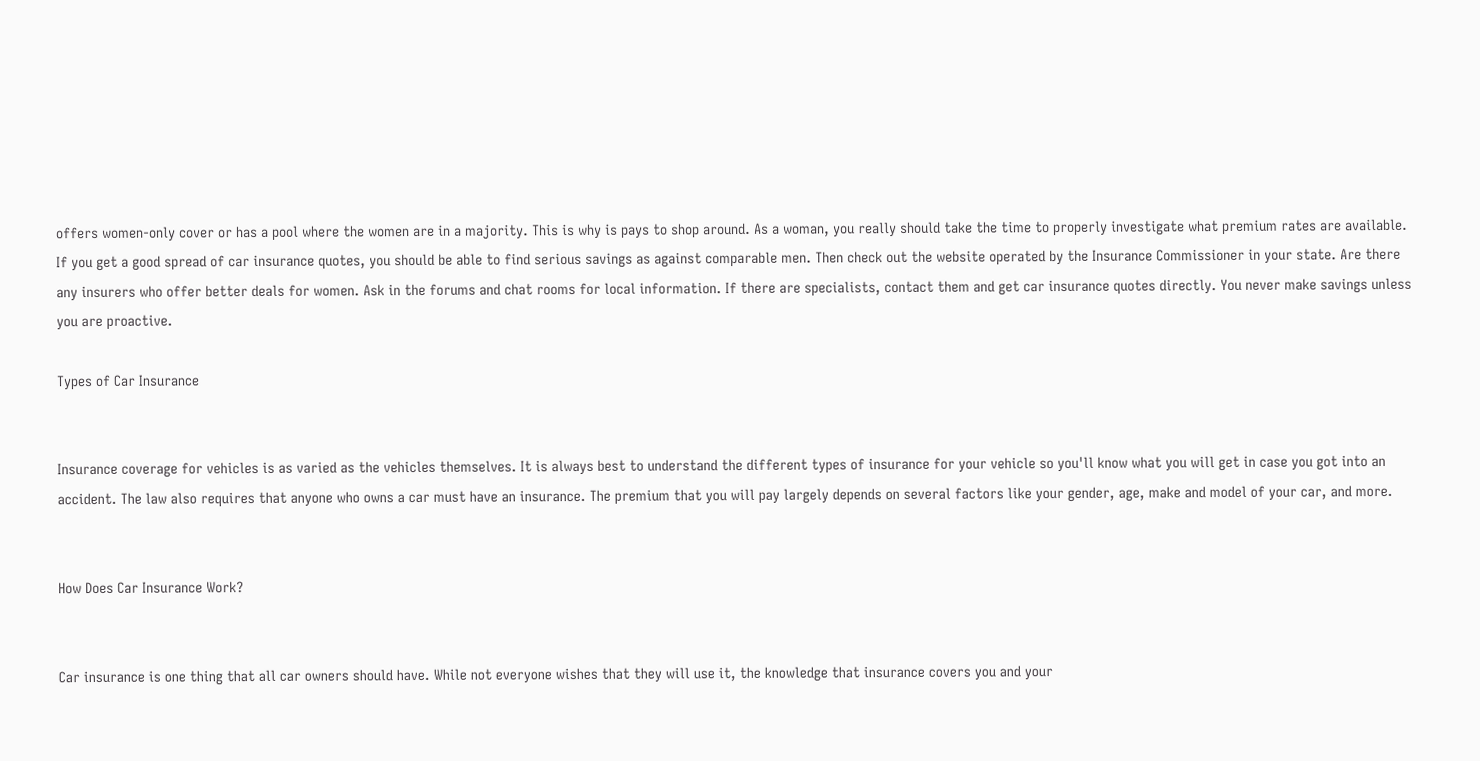offers women-only cover or has a pool where the women are in a majority. This is why is pays to shop around. As a woman, you really should take the time to properly investigate what premium rates are available. If you get a good spread of car insurance quotes, you should be able to find serious savings as against comparable men. Then check out the website operated by the Insurance Commissioner in your state. Are there any insurers who offer better deals for women. Ask in the forums and chat rooms for local information. If there are specialists, contact them and get car insurance quotes directly. You never make savings unless you are proactive.

Types of Car Insurance


Insurance coverage for vehicles is as varied as the vehicles themselves. It is always best to understand the different types of insurance for your vehicle so you'll know what you will get in case you got into an accident. The law also requires that anyone who owns a car must have an insurance. The premium that you will pay largely depends on several factors like your gender, age, make and model of your car, and more.


How Does Car Insurance Work?


Car insurance is one thing that all car owners should have. While not everyone wishes that they will use it, the knowledge that insurance covers you and your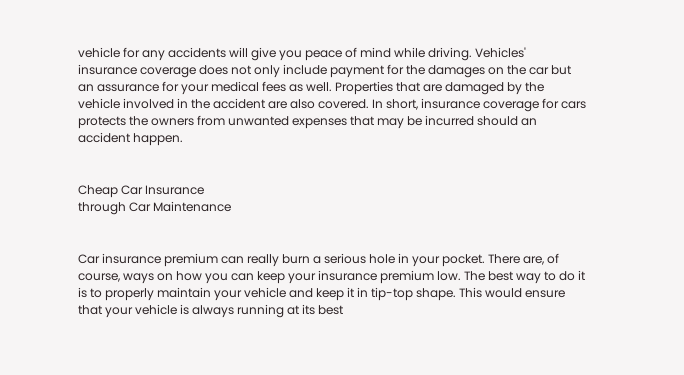vehicle for any accidents will give you peace of mind while driving. Vehicles' insurance coverage does not only include payment for the damages on the car but an assurance for your medical fees as well. Properties that are damaged by the vehicle involved in the accident are also covered. In short, insurance coverage for cars protects the owners from unwanted expenses that may be incurred should an accident happen.


Cheap Car Insurance
through Car Maintenance


Car insurance premium can really burn a serious hole in your pocket. There are, of course, ways on how you can keep your insurance premium low. The best way to do it is to properly maintain your vehicle and keep it in tip-top shape. This would ensure that your vehicle is always running at its best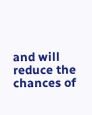and will reduce the chances of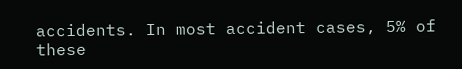accidents. In most accident cases, 5% of these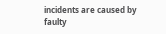incidents are caused by faulty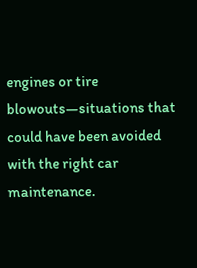engines or tire blowouts—situations that could have been avoided with the right car maintenance.